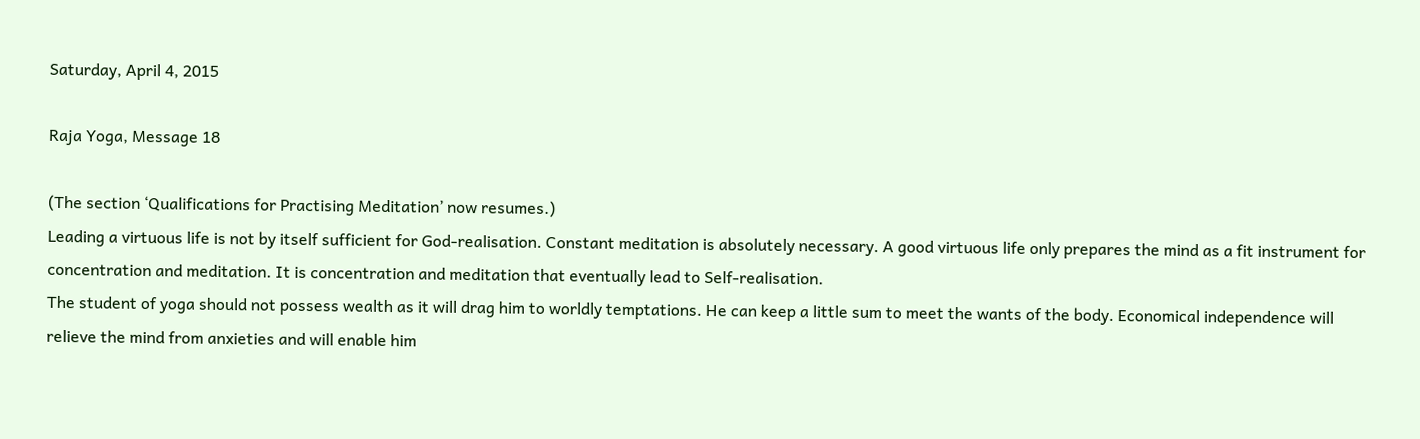Saturday, April 4, 2015

Raja Yoga, Message 18

(The section ‘Qualifications for Practising Meditation’ now resumes.)
Leading a virtuous life is not by itself sufficient for God-realisation. Constant meditation is absolutely necessary. A good virtuous life only prepares the mind as a fit instrument for concentration and meditation. It is concentration and meditation that eventually lead to Self-realisation.
The student of yoga should not possess wealth as it will drag him to worldly temptations. He can keep a little sum to meet the wants of the body. Economical independence will relieve the mind from anxieties and will enable him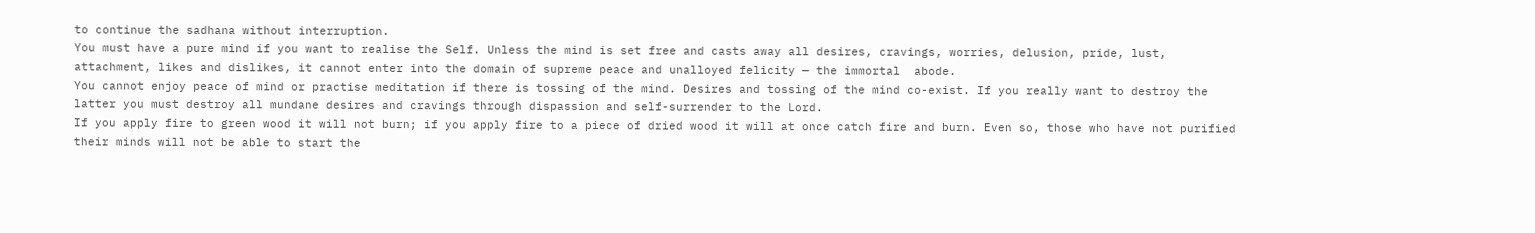to continue the sadhana without interruption.
You must have a pure mind if you want to realise the Self. Unless the mind is set free and casts away all desires, cravings, worries, delusion, pride, lust, attachment, likes and dislikes, it cannot enter into the domain of supreme peace and unalloyed felicity — the immortal  abode.
You cannot enjoy peace of mind or practise meditation if there is tossing of the mind. Desires and tossing of the mind co-exist. If you really want to destroy the latter you must destroy all mundane desires and cravings through dispassion and self-surrender to the Lord.
If you apply fire to green wood it will not burn; if you apply fire to a piece of dried wood it will at once catch fire and burn. Even so, those who have not purified their minds will not be able to start the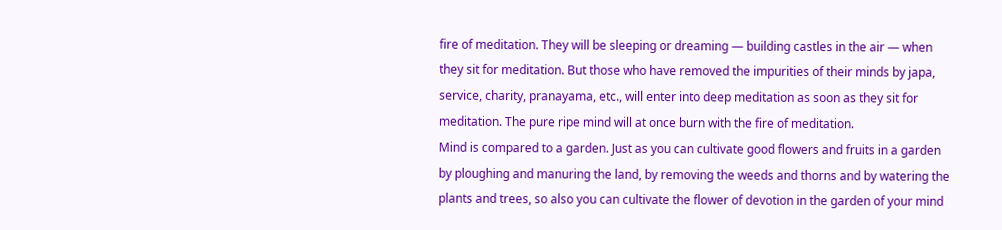fire of meditation. They will be sleeping or dreaming — building castles in the air — when they sit for meditation. But those who have removed the impurities of their minds by japa, service, charity, pranayama, etc., will enter into deep meditation as soon as they sit for meditation. The pure ripe mind will at once burn with the fire of meditation.
Mind is compared to a garden. Just as you can cultivate good flowers and fruits in a garden by ploughing and manuring the land, by removing the weeds and thorns and by watering the plants and trees, so also you can cultivate the flower of devotion in the garden of your mind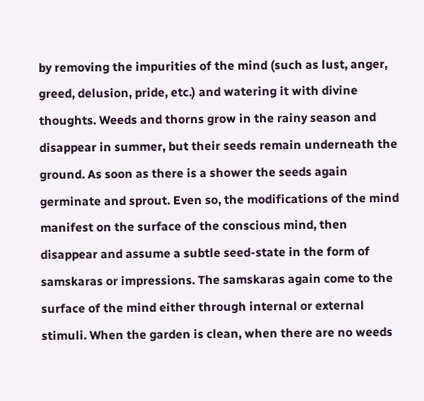by removing the impurities of the mind (such as lust, anger, greed, delusion, pride, etc.) and watering it with divine thoughts. Weeds and thorns grow in the rainy season and disappear in summer, but their seeds remain underneath the ground. As soon as there is a shower the seeds again germinate and sprout. Even so, the modifications of the mind manifest on the surface of the conscious mind, then disappear and assume a subtle seed-state in the form of samskaras or impressions. The samskaras again come to the surface of the mind either through internal or external stimuli. When the garden is clean, when there are no weeds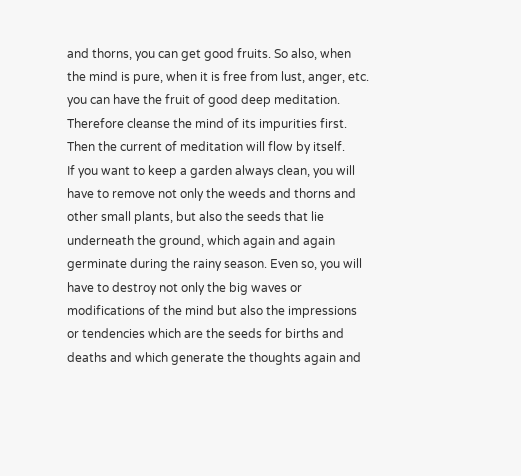and thorns, you can get good fruits. So also, when the mind is pure, when it is free from lust, anger, etc. you can have the fruit of good deep meditation. Therefore cleanse the mind of its impurities first. Then the current of meditation will flow by itself.
If you want to keep a garden always clean, you will have to remove not only the weeds and thorns and other small plants, but also the seeds that lie underneath the ground, which again and again germinate during the rainy season. Even so, you will have to destroy not only the big waves or modifications of the mind but also the impressions or tendencies which are the seeds for births and deaths and which generate the thoughts again and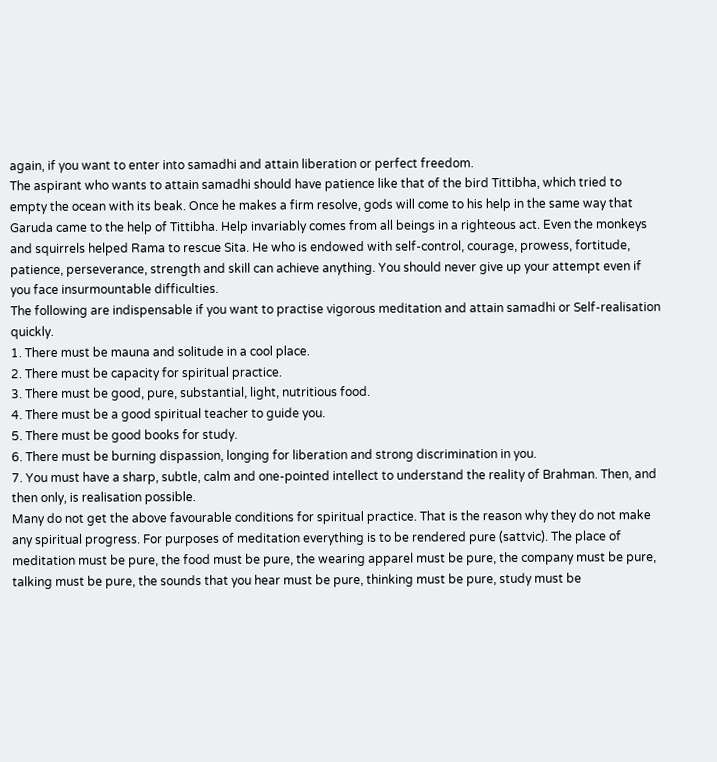again, if you want to enter into samadhi and attain liberation or perfect freedom.
The aspirant who wants to attain samadhi should have patience like that of the bird Tittibha, which tried to empty the ocean with its beak. Once he makes a firm resolve, gods will come to his help in the same way that Garuda came to the help of Tittibha. Help invariably comes from all beings in a righteous act. Even the monkeys and squirrels helped Rama to rescue Sita. He who is endowed with self-control, courage, prowess, fortitude, patience, perseverance, strength and skill can achieve anything. You should never give up your attempt even if you face insurmountable difficulties.
The following are indispensable if you want to practise vigorous meditation and attain samadhi or Self-realisation quickly.
1. There must be mauna and solitude in a cool place.
2. There must be capacity for spiritual practice.
3. There must be good, pure, substantial, light, nutritious food.
4. There must be a good spiritual teacher to guide you.
5. There must be good books for study.
6. There must be burning dispassion, longing for liberation and strong discrimination in you.
7. You must have a sharp, subtle, calm and one-pointed intellect to understand the reality of Brahman. Then, and then only, is realisation possible.
Many do not get the above favourable conditions for spiritual practice. That is the reason why they do not make any spiritual progress. For purposes of meditation everything is to be rendered pure (sattvic). The place of meditation must be pure, the food must be pure, the wearing apparel must be pure, the company must be pure, talking must be pure, the sounds that you hear must be pure, thinking must be pure, study must be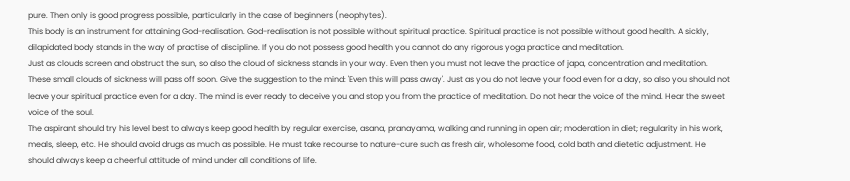pure. Then only is good progress possible, particularly in the case of beginners (neophytes).
This body is an instrument for attaining God-realisation. God-realisation is not possible without spiritual practice. Spiritual practice is not possible without good health. A sickly, dilapidated body stands in the way of practise of discipline. If you do not possess good health you cannot do any rigorous yoga practice and meditation.
Just as clouds screen and obstruct the sun, so also the cloud of sickness stands in your way. Even then you must not leave the practice of japa, concentration and meditation. These small clouds of sickness will pass off soon. Give the suggestion to the mind: 'Even this will pass away'. Just as you do not leave your food even for a day, so also you should not leave your spiritual practice even for a day. The mind is ever ready to deceive you and stop you from the practice of meditation. Do not hear the voice of the mind. Hear the sweet voice of the soul.
The aspirant should try his level best to always keep good health by regular exercise, asana, pranayama, walking and running in open air; moderation in diet; regularity in his work, meals, sleep, etc. He should avoid drugs as much as possible. He must take recourse to nature-cure such as fresh air, wholesome food, cold bath and dietetic adjustment. He should always keep a cheerful attitude of mind under all conditions of life.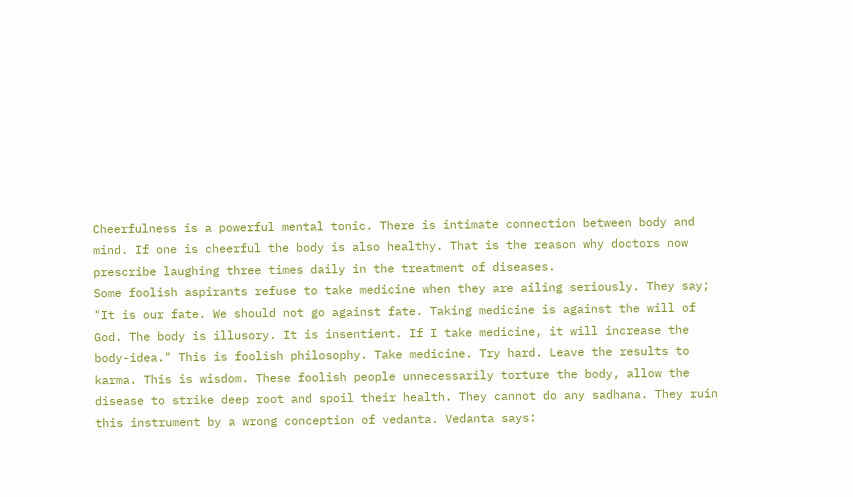Cheerfulness is a powerful mental tonic. There is intimate connection between body and mind. If one is cheerful the body is also healthy. That is the reason why doctors now prescribe laughing three times daily in the treatment of diseases.
Some foolish aspirants refuse to take medicine when they are ailing seriously. They say; "It is our fate. We should not go against fate. Taking medicine is against the will of God. The body is illusory. It is insentient. If I take medicine, it will increase the body-idea." This is foolish philosophy. Take medicine. Try hard. Leave the results to karma. This is wisdom. These foolish people unnecessarily torture the body, allow the disease to strike deep root and spoil their health. They cannot do any sadhana. They ruin this instrument by a wrong conception of vedanta. Vedanta says: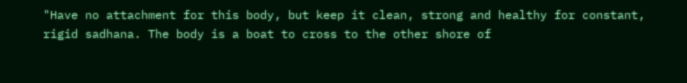"Have no attachment for this body, but keep it clean, strong and healthy for constant, rigid sadhana. The body is a boat to cross to the other shore of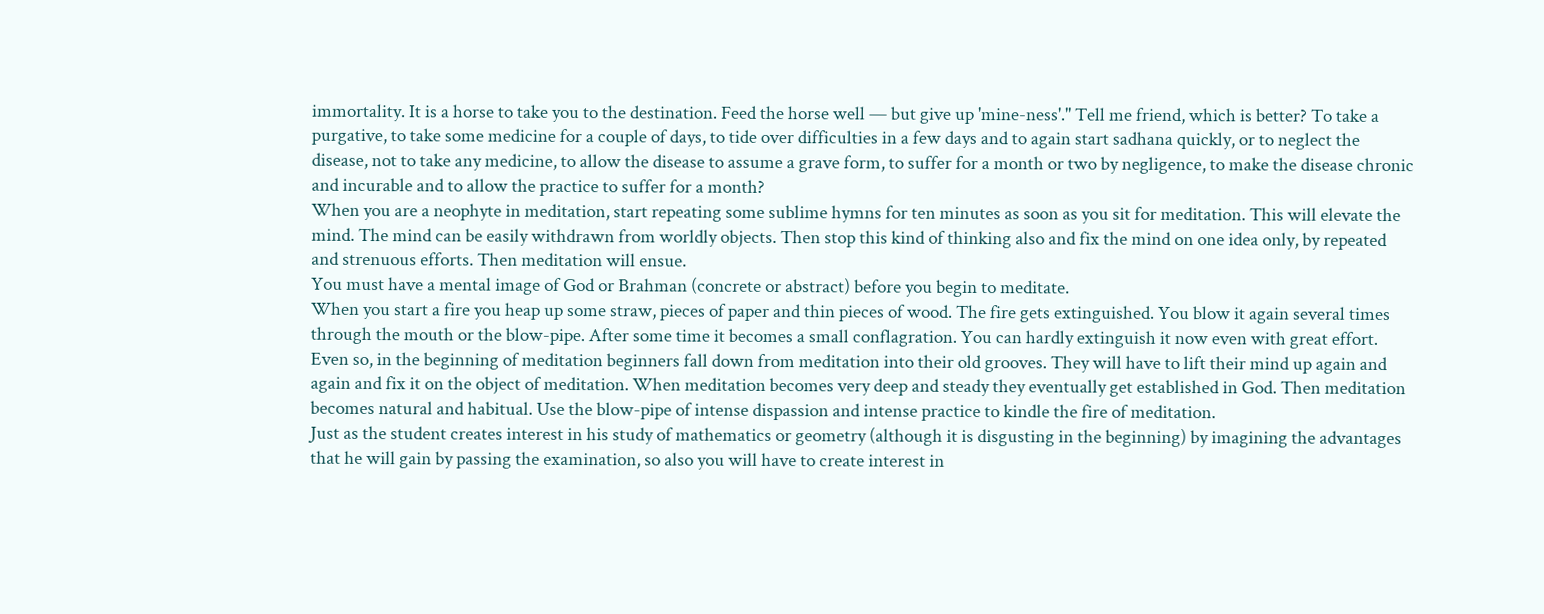immortality. It is a horse to take you to the destination. Feed the horse well — but give up 'mine-ness'." Tell me friend, which is better? To take a purgative, to take some medicine for a couple of days, to tide over difficulties in a few days and to again start sadhana quickly, or to neglect the disease, not to take any medicine, to allow the disease to assume a grave form, to suffer for a month or two by negligence, to make the disease chronic and incurable and to allow the practice to suffer for a month?
When you are a neophyte in meditation, start repeating some sublime hymns for ten minutes as soon as you sit for meditation. This will elevate the mind. The mind can be easily withdrawn from worldly objects. Then stop this kind of thinking also and fix the mind on one idea only, by repeated and strenuous efforts. Then meditation will ensue.
You must have a mental image of God or Brahman (concrete or abstract) before you begin to meditate.
When you start a fire you heap up some straw, pieces of paper and thin pieces of wood. The fire gets extinguished. You blow it again several times through the mouth or the blow-pipe. After some time it becomes a small conflagration. You can hardly extinguish it now even with great effort. Even so, in the beginning of meditation beginners fall down from meditation into their old grooves. They will have to lift their mind up again and again and fix it on the object of meditation. When meditation becomes very deep and steady they eventually get established in God. Then meditation becomes natural and habitual. Use the blow-pipe of intense dispassion and intense practice to kindle the fire of meditation.
Just as the student creates interest in his study of mathematics or geometry (although it is disgusting in the beginning) by imagining the advantages that he will gain by passing the examination, so also you will have to create interest in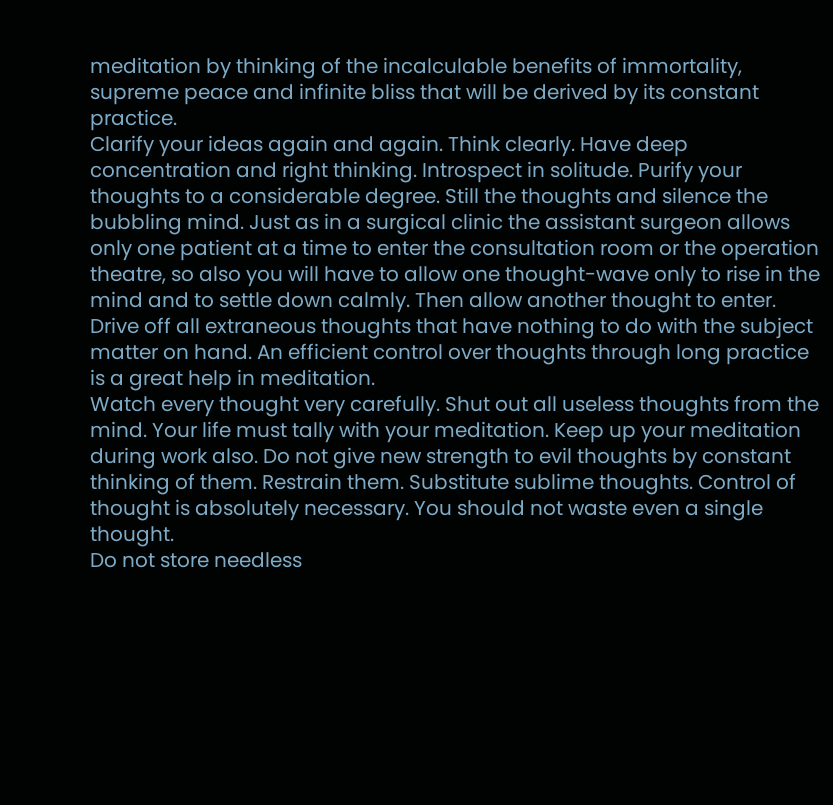meditation by thinking of the incalculable benefits of immortality, supreme peace and infinite bliss that will be derived by its constant practice.
Clarify your ideas again and again. Think clearly. Have deep concentration and right thinking. Introspect in solitude. Purify your thoughts to a considerable degree. Still the thoughts and silence the bubbling mind. Just as in a surgical clinic the assistant surgeon allows only one patient at a time to enter the consultation room or the operation theatre, so also you will have to allow one thought-wave only to rise in the mind and to settle down calmly. Then allow another thought to enter. Drive off all extraneous thoughts that have nothing to do with the subject matter on hand. An efficient control over thoughts through long practice is a great help in meditation.
Watch every thought very carefully. Shut out all useless thoughts from the mind. Your life must tally with your meditation. Keep up your meditation during work also. Do not give new strength to evil thoughts by constant thinking of them. Restrain them. Substitute sublime thoughts. Control of thought is absolutely necessary. You should not waste even a single thought.
Do not store needless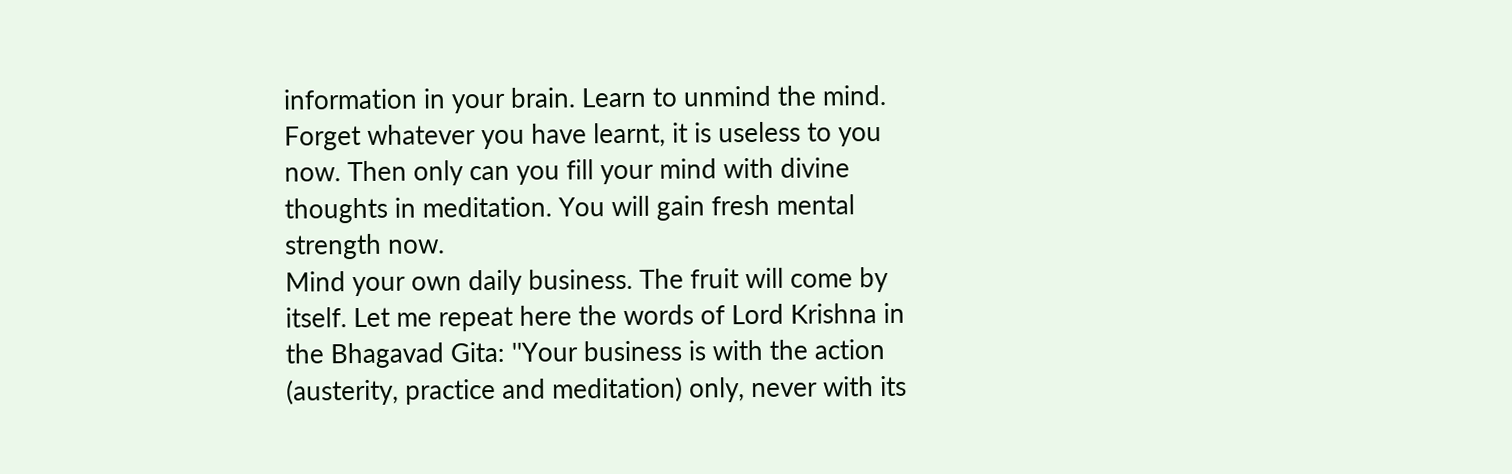information in your brain. Learn to unmind the mind. Forget whatever you have learnt, it is useless to you now. Then only can you fill your mind with divine thoughts in meditation. You will gain fresh mental strength now.
Mind your own daily business. The fruit will come by itself. Let me repeat here the words of Lord Krishna in the Bhagavad Gita: ''Your business is with the action (austerity, practice and meditation) only, never with its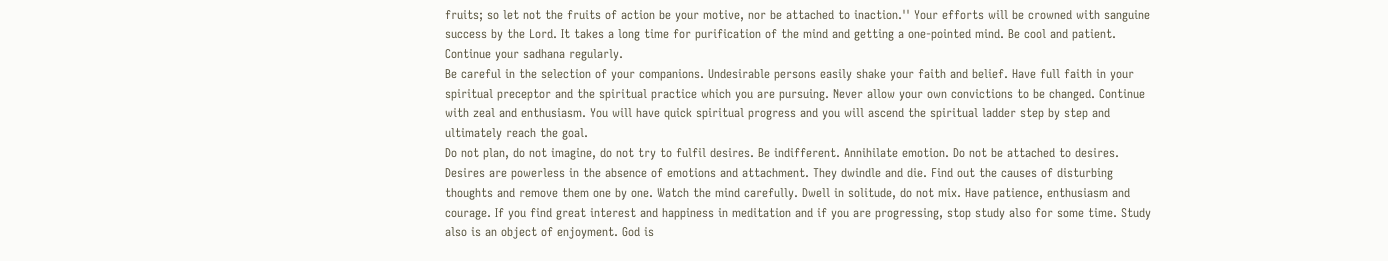fruits; so let not the fruits of action be your motive, nor be attached to inaction.'' Your efforts will be crowned with sanguine success by the Lord. It takes a long time for purification of the mind and getting a one-pointed mind. Be cool and patient. Continue your sadhana regularly.
Be careful in the selection of your companions. Undesirable persons easily shake your faith and belief. Have full faith in your spiritual preceptor and the spiritual practice which you are pursuing. Never allow your own convictions to be changed. Continue with zeal and enthusiasm. You will have quick spiritual progress and you will ascend the spiritual ladder step by step and ultimately reach the goal.
Do not plan, do not imagine, do not try to fulfil desires. Be indifferent. Annihilate emotion. Do not be attached to desires. Desires are powerless in the absence of emotions and attachment. They dwindle and die. Find out the causes of disturbing thoughts and remove them one by one. Watch the mind carefully. Dwell in solitude, do not mix. Have patience, enthusiasm and courage. If you find great interest and happiness in meditation and if you are progressing, stop study also for some time. Study also is an object of enjoyment. God is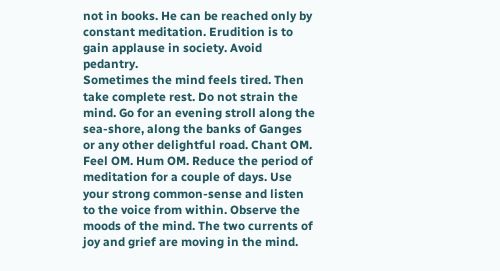not in books. He can be reached only by constant meditation. Erudition is to gain applause in society. Avoid pedantry.
Sometimes the mind feels tired. Then take complete rest. Do not strain the mind. Go for an evening stroll along the sea-shore, along the banks of Ganges or any other delightful road. Chant OM. Feel OM. Hum OM. Reduce the period of meditation for a couple of days. Use your strong common-sense and listen to the voice from within. Observe the moods of the mind. The two currents of joy and grief are moving in the mind.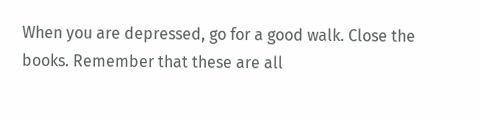When you are depressed, go for a good walk. Close the books. Remember that these are all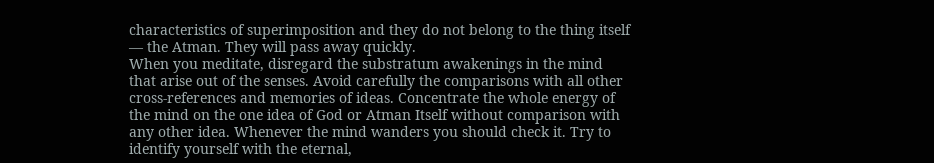characteristics of superimposition and they do not belong to the thing itself — the Atman. They will pass away quickly.
When you meditate, disregard the substratum awakenings in the mind that arise out of the senses. Avoid carefully the comparisons with all other cross-references and memories of ideas. Concentrate the whole energy of the mind on the one idea of God or Atman Itself without comparison with any other idea. Whenever the mind wanders you should check it. Try to identify yourself with the eternal,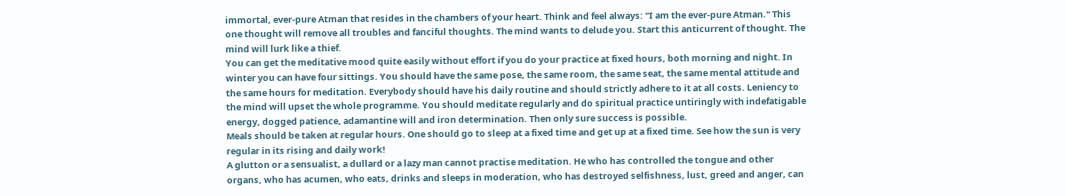immortal, ever-pure Atman that resides in the chambers of your heart. Think and feel always: "I am the ever-pure Atman." This one thought will remove all troubles and fanciful thoughts. The mind wants to delude you. Start this anticurrent of thought. The mind will lurk like a thief.
You can get the meditative mood quite easily without effort if you do your practice at fixed hours, both morning and night. In winter you can have four sittings. You should have the same pose, the same room, the same seat, the same mental attitude and the same hours for meditation. Everybody should have his daily routine and should strictly adhere to it at all costs. Leniency to the mind will upset the whole programme. You should meditate regularly and do spiritual practice untiringly with indefatigable energy, dogged patience, adamantine will and iron determination. Then only sure success is possible.
Meals should be taken at regular hours. One should go to sleep at a fixed time and get up at a fixed time. See how the sun is very regular in its rising and daily work!
A glutton or a sensualist, a dullard or a lazy man cannot practise meditation. He who has controlled the tongue and other organs, who has acumen, who eats, drinks and sleeps in moderation, who has destroyed selfishness, lust, greed and anger, can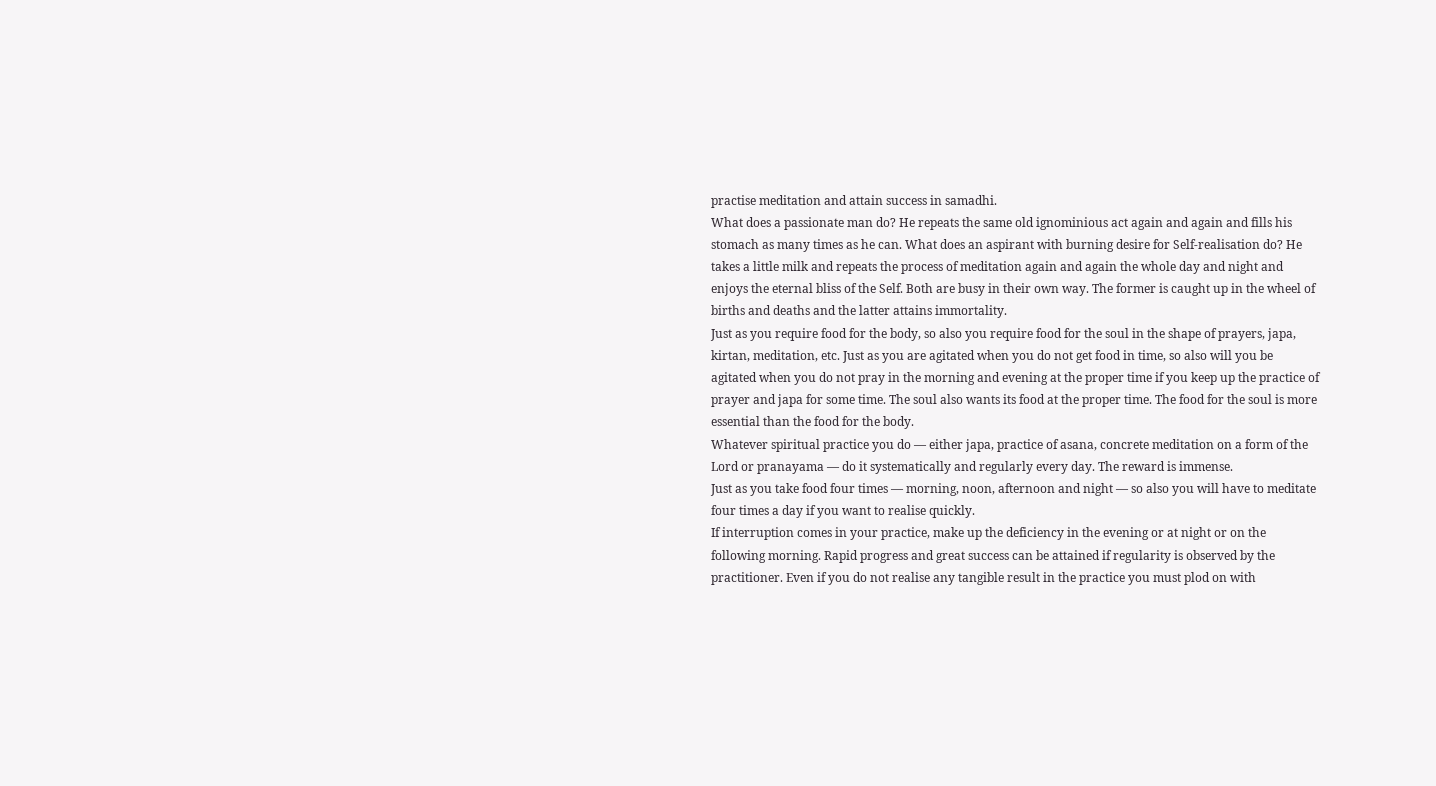practise meditation and attain success in samadhi.
What does a passionate man do? He repeats the same old ignominious act again and again and fills his stomach as many times as he can. What does an aspirant with burning desire for Self-realisation do? He takes a little milk and repeats the process of meditation again and again the whole day and night and enjoys the eternal bliss of the Self. Both are busy in their own way. The former is caught up in the wheel of births and deaths and the latter attains immortality.
Just as you require food for the body, so also you require food for the soul in the shape of prayers, japa, kirtan, meditation, etc. Just as you are agitated when you do not get food in time, so also will you be agitated when you do not pray in the morning and evening at the proper time if you keep up the practice of prayer and japa for some time. The soul also wants its food at the proper time. The food for the soul is more essential than the food for the body.
Whatever spiritual practice you do — either japa, practice of asana, concrete meditation on a form of the Lord or pranayama — do it systematically and regularly every day. The reward is immense.
Just as you take food four times — morning, noon, afternoon and night — so also you will have to meditate four times a day if you want to realise quickly.
If interruption comes in your practice, make up the deficiency in the evening or at night or on the following morning. Rapid progress and great success can be attained if regularity is observed by the practitioner. Even if you do not realise any tangible result in the practice you must plod on with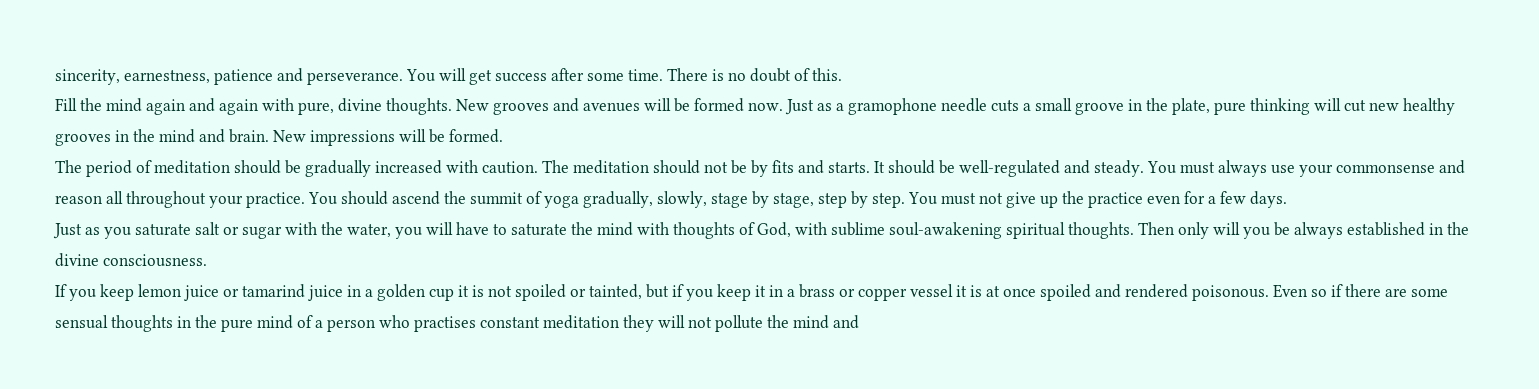sincerity, earnestness, patience and perseverance. You will get success after some time. There is no doubt of this.
Fill the mind again and again with pure, divine thoughts. New grooves and avenues will be formed now. Just as a gramophone needle cuts a small groove in the plate, pure thinking will cut new healthy grooves in the mind and brain. New impressions will be formed.
The period of meditation should be gradually increased with caution. The meditation should not be by fits and starts. It should be well-regulated and steady. You must always use your commonsense and reason all throughout your practice. You should ascend the summit of yoga gradually, slowly, stage by stage, step by step. You must not give up the practice even for a few days.
Just as you saturate salt or sugar with the water, you will have to saturate the mind with thoughts of God, with sublime soul-awakening spiritual thoughts. Then only will you be always established in the divine consciousness.
If you keep lemon juice or tamarind juice in a golden cup it is not spoiled or tainted, but if you keep it in a brass or copper vessel it is at once spoiled and rendered poisonous. Even so if there are some sensual thoughts in the pure mind of a person who practises constant meditation they will not pollute the mind and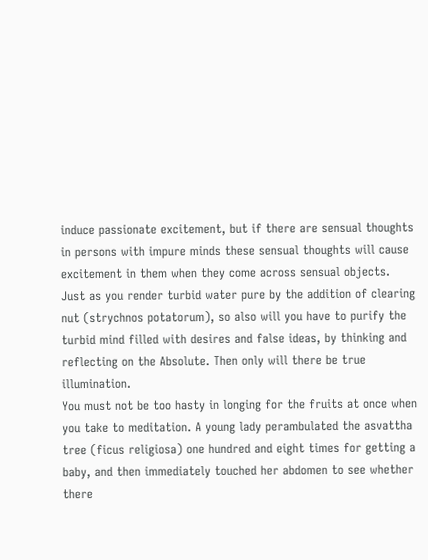induce passionate excitement, but if there are sensual thoughts in persons with impure minds these sensual thoughts will cause excitement in them when they come across sensual objects.
Just as you render turbid water pure by the addition of clearing nut (strychnos potatorum), so also will you have to purify the turbid mind filled with desires and false ideas, by thinking and reflecting on the Absolute. Then only will there be true illumination.
You must not be too hasty in longing for the fruits at once when you take to meditation. A young lady perambulated the asvattha tree (ficus religiosa) one hundred and eight times for getting a baby, and then immediately touched her abdomen to see whether there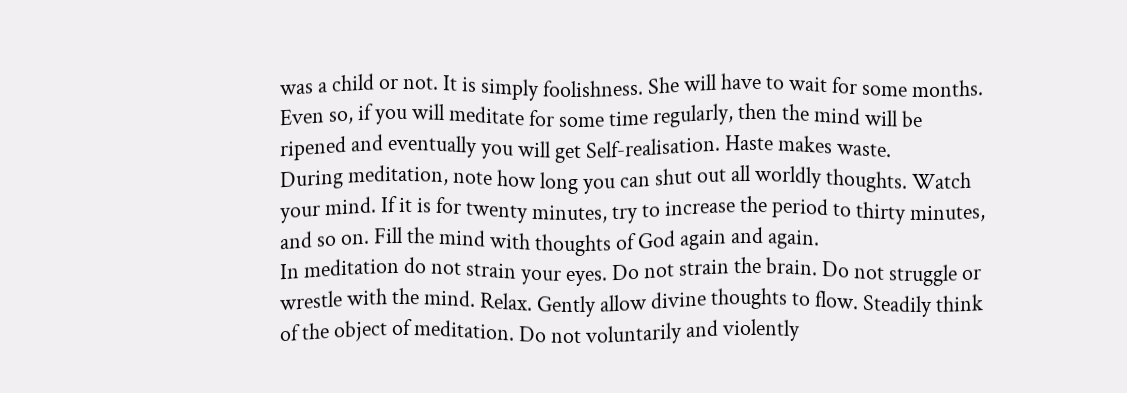was a child or not. It is simply foolishness. She will have to wait for some months. Even so, if you will meditate for some time regularly, then the mind will be ripened and eventually you will get Self-realisation. Haste makes waste.
During meditation, note how long you can shut out all worldly thoughts. Watch your mind. If it is for twenty minutes, try to increase the period to thirty minutes, and so on. Fill the mind with thoughts of God again and again.
In meditation do not strain your eyes. Do not strain the brain. Do not struggle or wrestle with the mind. Relax. Gently allow divine thoughts to flow. Steadily think of the object of meditation. Do not voluntarily and violently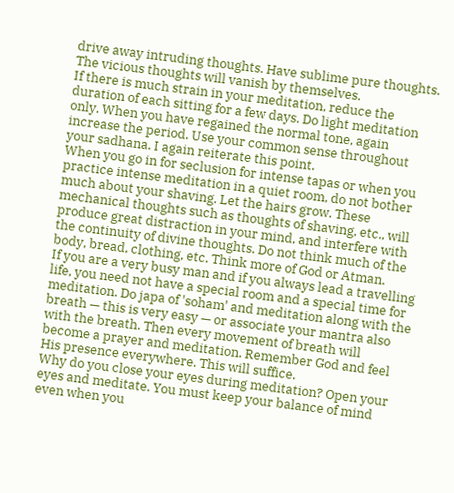drive away intruding thoughts. Have sublime pure thoughts. The vicious thoughts will vanish by themselves.
If there is much strain in your meditation, reduce the duration of each sitting for a few days. Do light meditation only. When you have regained the normal tone, again increase the period. Use your common sense throughout your sadhana. I again reiterate this point.
When you go in for seclusion for intense tapas or when you practice intense meditation in a quiet room, do not bother much about your shaving. Let the hairs grow. These mechanical thoughts such as thoughts of shaving, etc., will produce great distraction in your mind, and interfere with the continuity of divine thoughts. Do not think much of the body, bread, clothing, etc. Think more of God or Atman.
If you are a very busy man and if you always lead a travelling life, you need not have a special room and a special time for meditation. Do japa of 'soham' and meditation along with the breath — this is very easy — or associate your mantra also with the breath. Then every movement of breath will become a prayer and meditation. Remember God and feel His presence everywhere. This will suffice.
Why do you close your eyes during meditation? Open your eyes and meditate. You must keep your balance of mind even when you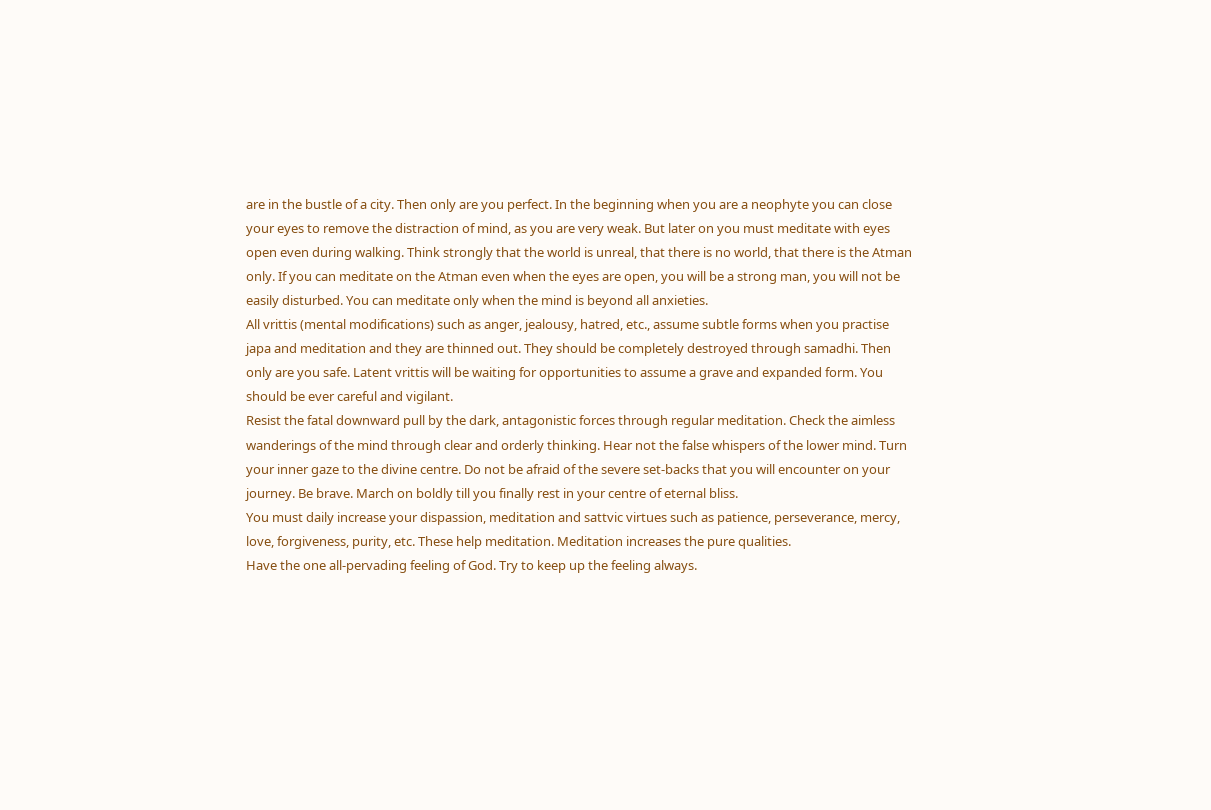are in the bustle of a city. Then only are you perfect. In the beginning when you are a neophyte you can close your eyes to remove the distraction of mind, as you are very weak. But later on you must meditate with eyes open even during walking. Think strongly that the world is unreal, that there is no world, that there is the Atman only. If you can meditate on the Atman even when the eyes are open, you will be a strong man, you will not be easily disturbed. You can meditate only when the mind is beyond all anxieties.
All vrittis (mental modifications) such as anger, jealousy, hatred, etc., assume subtle forms when you practise japa and meditation and they are thinned out. They should be completely destroyed through samadhi. Then only are you safe. Latent vrittis will be waiting for opportunities to assume a grave and expanded form. You should be ever careful and vigilant.
Resist the fatal downward pull by the dark, antagonistic forces through regular meditation. Check the aimless wanderings of the mind through clear and orderly thinking. Hear not the false whispers of the lower mind. Turn your inner gaze to the divine centre. Do not be afraid of the severe set-backs that you will encounter on your journey. Be brave. March on boldly till you finally rest in your centre of eternal bliss.
You must daily increase your dispassion, meditation and sattvic virtues such as patience, perseverance, mercy, love, forgiveness, purity, etc. These help meditation. Meditation increases the pure qualities.
Have the one all-pervading feeling of God. Try to keep up the feeling always.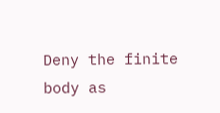Deny the finite body as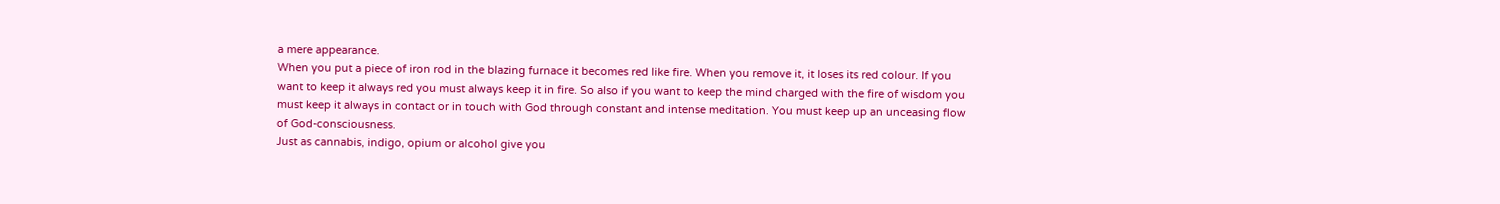a mere appearance.
When you put a piece of iron rod in the blazing furnace it becomes red like fire. When you remove it, it loses its red colour. If you want to keep it always red you must always keep it in fire. So also if you want to keep the mind charged with the fire of wisdom you must keep it always in contact or in touch with God through constant and intense meditation. You must keep up an unceasing flow of God-consciousness.
Just as cannabis, indigo, opium or alcohol give you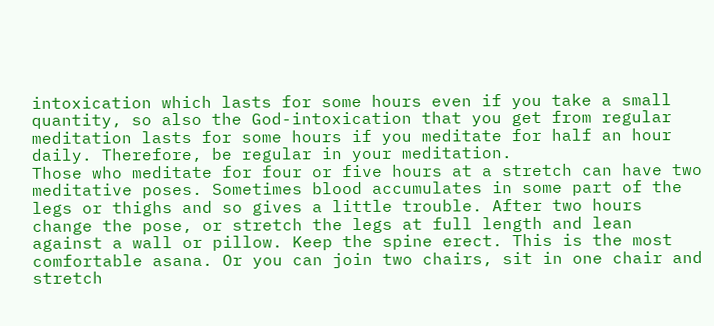intoxication which lasts for some hours even if you take a small quantity, so also the God-intoxication that you get from regular meditation lasts for some hours if you meditate for half an hour daily. Therefore, be regular in your meditation.
Those who meditate for four or five hours at a stretch can have two meditative poses. Sometimes blood accumulates in some part of the legs or thighs and so gives a little trouble. After two hours change the pose, or stretch the legs at full length and lean against a wall or pillow. Keep the spine erect. This is the most comfortable asana. Or you can join two chairs, sit in one chair and stretch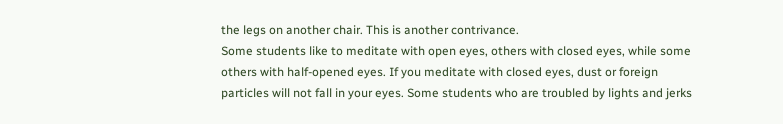the legs on another chair. This is another contrivance.
Some students like to meditate with open eyes, others with closed eyes, while some others with half-opened eyes. If you meditate with closed eyes, dust or foreign particles will not fall in your eyes. Some students who are troubled by lights and jerks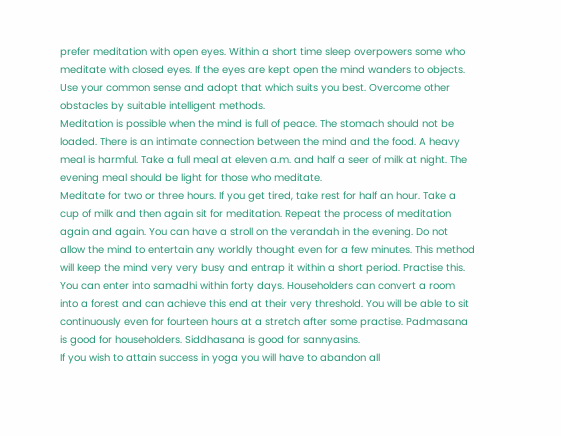prefer meditation with open eyes. Within a short time sleep overpowers some who meditate with closed eyes. If the eyes are kept open the mind wanders to objects. Use your common sense and adopt that which suits you best. Overcome other obstacles by suitable intelligent methods.
Meditation is possible when the mind is full of peace. The stomach should not be loaded. There is an intimate connection between the mind and the food. A heavy meal is harmful. Take a full meal at eleven a.m. and half a seer of milk at night. The evening meal should be light for those who meditate.
Meditate for two or three hours. If you get tired, take rest for half an hour. Take a cup of milk and then again sit for meditation. Repeat the process of meditation again and again. You can have a stroll on the verandah in the evening. Do not allow the mind to entertain any worldly thought even for a few minutes. This method will keep the mind very very busy and entrap it within a short period. Practise this. You can enter into samadhi within forty days. Householders can convert a room into a forest and can achieve this end at their very threshold. You will be able to sit continuously even for fourteen hours at a stretch after some practise. Padmasana is good for householders. Siddhasana is good for sannyasins.
If you wish to attain success in yoga you will have to abandon all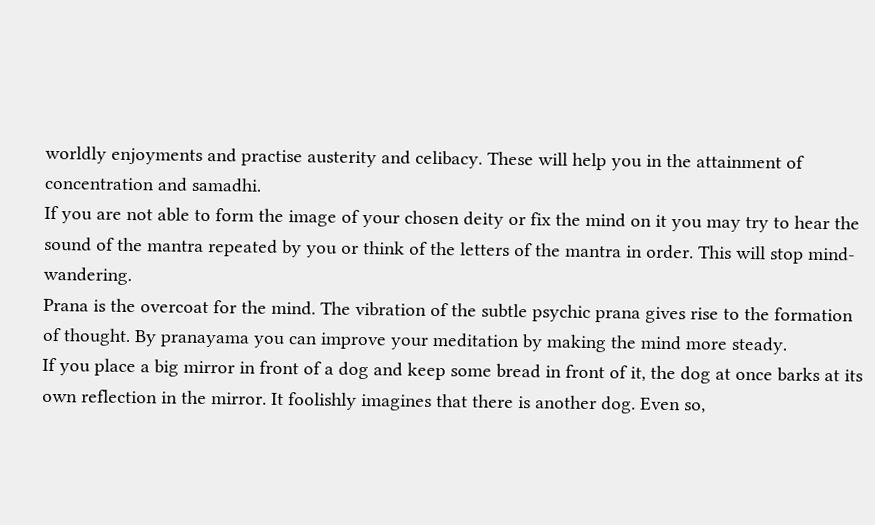worldly enjoyments and practise austerity and celibacy. These will help you in the attainment of concentration and samadhi.
If you are not able to form the image of your chosen deity or fix the mind on it you may try to hear the sound of the mantra repeated by you or think of the letters of the mantra in order. This will stop mind-wandering.
Prana is the overcoat for the mind. The vibration of the subtle psychic prana gives rise to the formation of thought. By pranayama you can improve your meditation by making the mind more steady.
If you place a big mirror in front of a dog and keep some bread in front of it, the dog at once barks at its own reflection in the mirror. It foolishly imagines that there is another dog. Even so,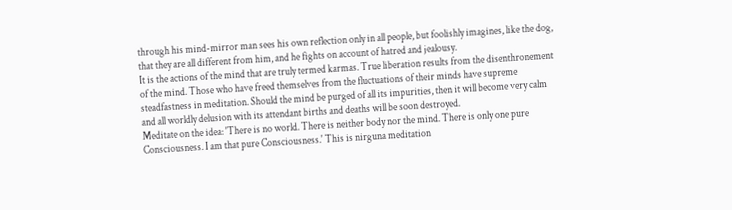through his mind-mirror man sees his own reflection only in all people, but foolishly imagines, like the dog, that they are all different from him, and he fights on account of hatred and jealousy.
It is the actions of the mind that are truly termed karmas. True liberation results from the disenthronement of the mind. Those who have freed themselves from the fluctuations of their minds have supreme steadfastness in meditation. Should the mind be purged of all its impurities, then it will become very calm and all worldly delusion with its attendant births and deaths will be soon destroyed.
Meditate on the idea: 'There is no world. There is neither body nor the mind. There is only one pure Consciousness. I am that pure Consciousness.' This is nirguna meditation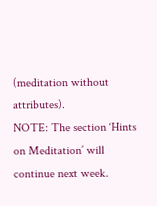(meditation without attributes).
NOTE: The section ‘Hints on Meditation’ will continue next week.